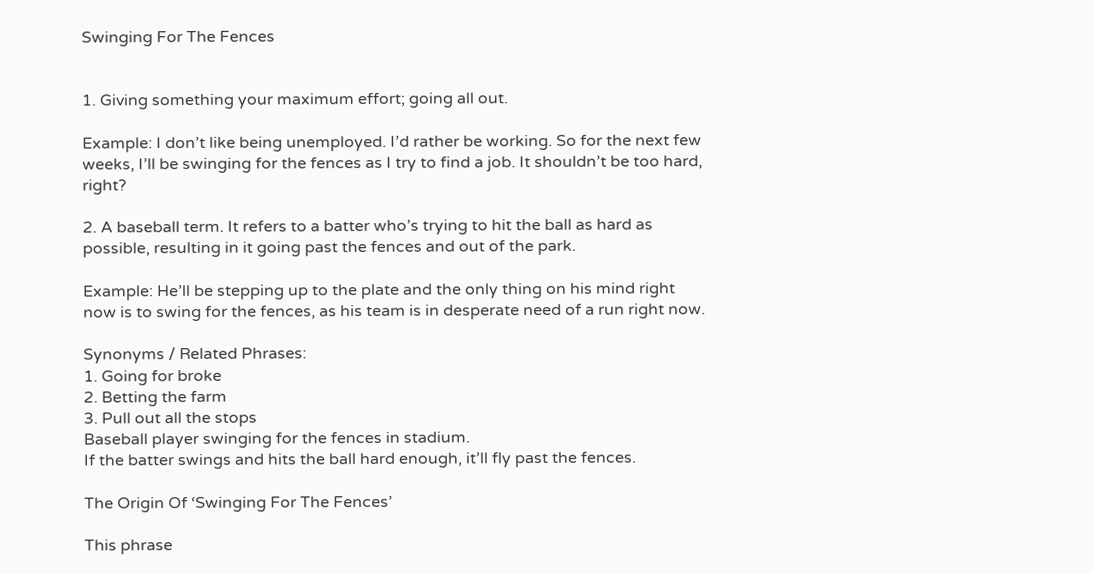Swinging For The Fences


1. Giving something your maximum effort; going all out.

Example: I don’t like being unemployed. I’d rather be working. So for the next few weeks, I’ll be swinging for the fences as I try to find a job. It shouldn’t be too hard, right?

2. A baseball term. It refers to a batter who’s trying to hit the ball as hard as possible, resulting in it going past the fences and out of the park.

Example: He’ll be stepping up to the plate and the only thing on his mind right now is to swing for the fences, as his team is in desperate need of a run right now.

Synonyms / Related Phrases:
1. Going for broke
2. Betting the farm
3. Pull out all the stops
Baseball player swinging for the fences in stadium.
If the batter swings and hits the ball hard enough, it’ll fly past the fences.

The Origin Of ‘Swinging For The Fences’

This phrase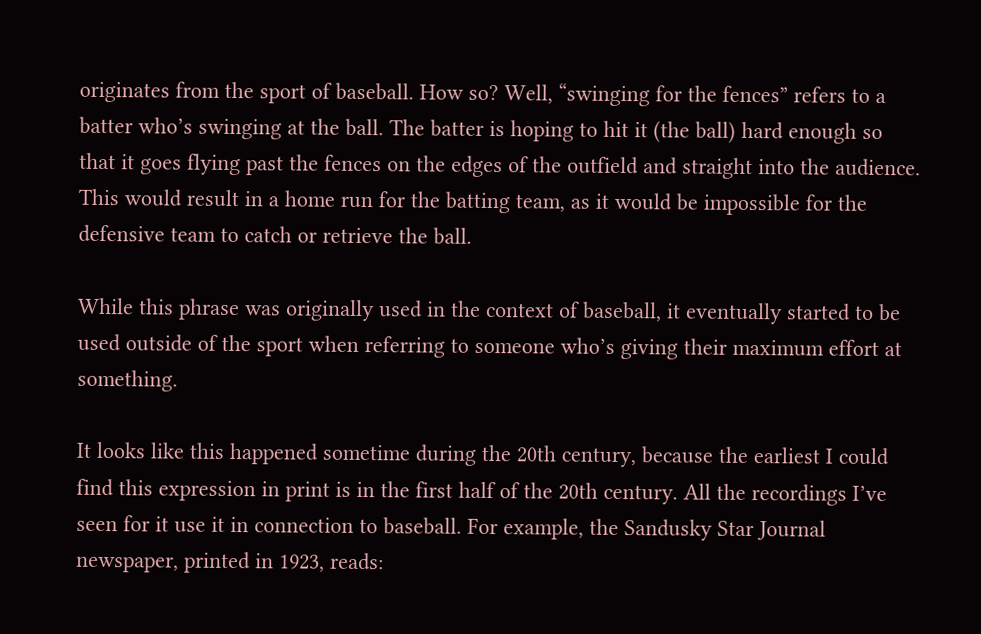originates from the sport of baseball. How so? Well, “swinging for the fences” refers to a batter who’s swinging at the ball. The batter is hoping to hit it (the ball) hard enough so that it goes flying past the fences on the edges of the outfield and straight into the audience. This would result in a home run for the batting team, as it would be impossible for the defensive team to catch or retrieve the ball.

While this phrase was originally used in the context of baseball, it eventually started to be used outside of the sport when referring to someone who’s giving their maximum effort at something.

It looks like this happened sometime during the 20th century, because the earliest I could find this expression in print is in the first half of the 20th century. All the recordings I’ve seen for it use it in connection to baseball. For example, the Sandusky Star Journal newspaper, printed in 1923, reads: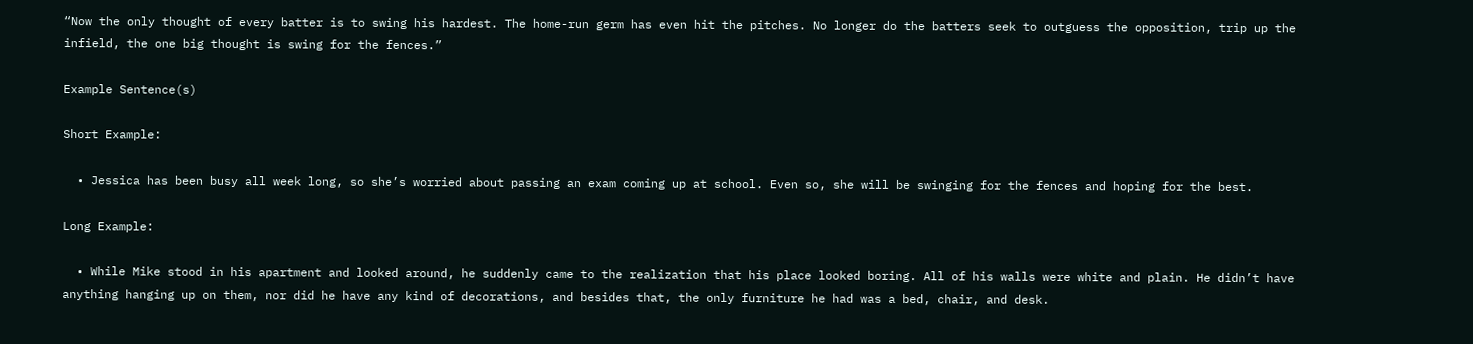“Now the only thought of every batter is to swing his hardest. The home-run germ has even hit the pitches. No longer do the batters seek to outguess the opposition, trip up the infield, the one big thought is swing for the fences.”

Example Sentence(s)

Short Example:

  • Jessica has been busy all week long, so she’s worried about passing an exam coming up at school. Even so, she will be swinging for the fences and hoping for the best.

Long Example:

  • While Mike stood in his apartment and looked around, he suddenly came to the realization that his place looked boring. All of his walls were white and plain. He didn’t have anything hanging up on them, nor did he have any kind of decorations, and besides that, the only furniture he had was a bed, chair, and desk.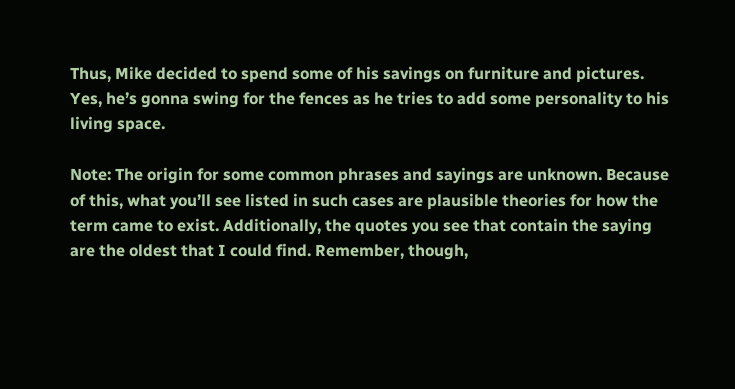Thus, Mike decided to spend some of his savings on furniture and pictures. Yes, he’s gonna swing for the fences as he tries to add some personality to his living space.

Note: The origin for some common phrases and sayings are unknown. Because of this, what you’ll see listed in such cases are plausible theories for how the term came to exist. Additionally, the quotes you see that contain the saying are the oldest that I could find. Remember, though,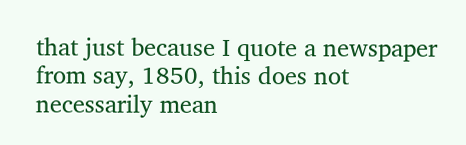that just because I quote a newspaper from say, 1850, this does not necessarily mean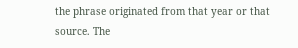the phrase originated from that year or that source. The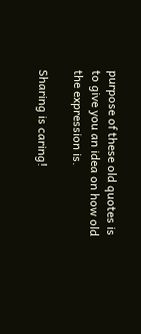purpose of these old quotes is to give you an idea on how old the expression is.

Sharing is caring!